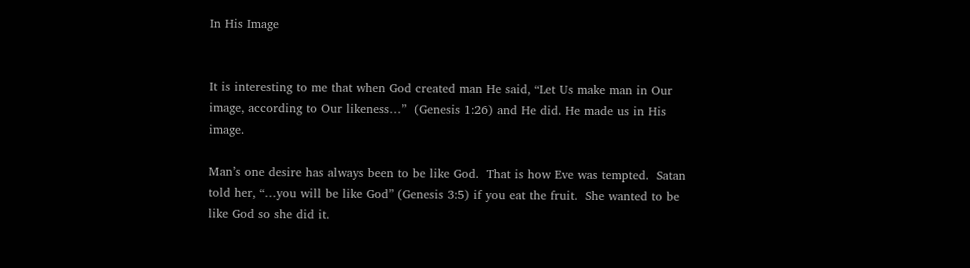In His Image


It is interesting to me that when God created man He said, “Let Us make man in Our image, according to Our likeness…”  (Genesis 1:26) and He did. He made us in His image.

Man’s one desire has always been to be like God.  That is how Eve was tempted.  Satan told her, “…you will be like God” (Genesis 3:5) if you eat the fruit.  She wanted to be like God so she did it.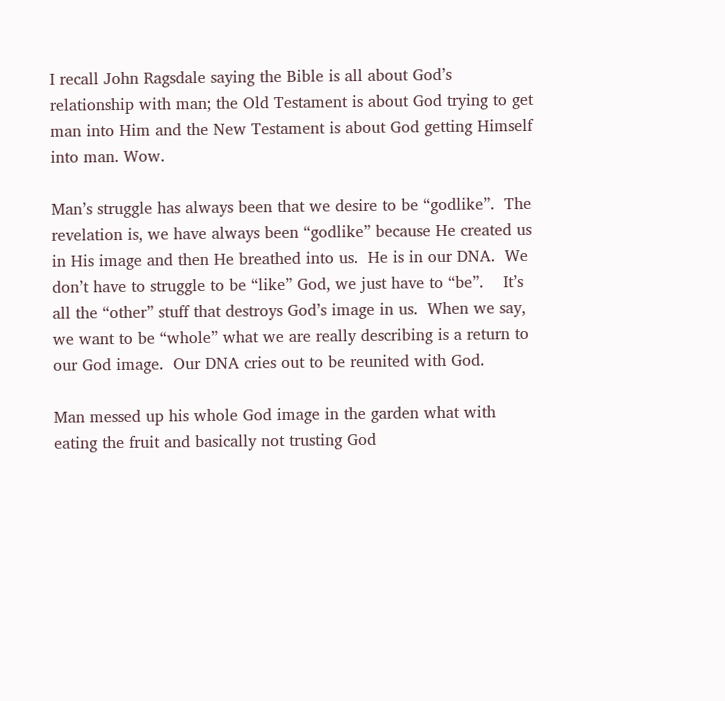I recall John Ragsdale saying the Bible is all about God’s relationship with man; the Old Testament is about God trying to get man into Him and the New Testament is about God getting Himself into man. Wow.

Man’s struggle has always been that we desire to be “godlike”.  The revelation is, we have always been “godlike” because He created us in His image and then He breathed into us.  He is in our DNA.  We don’t have to struggle to be “like” God, we just have to “be”.    It’s all the “other” stuff that destroys God’s image in us.  When we say, we want to be “whole” what we are really describing is a return to our God image.  Our DNA cries out to be reunited with God.

Man messed up his whole God image in the garden what with eating the fruit and basically not trusting God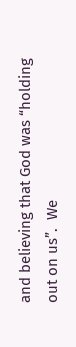and believing that God was “holding out on us”.  We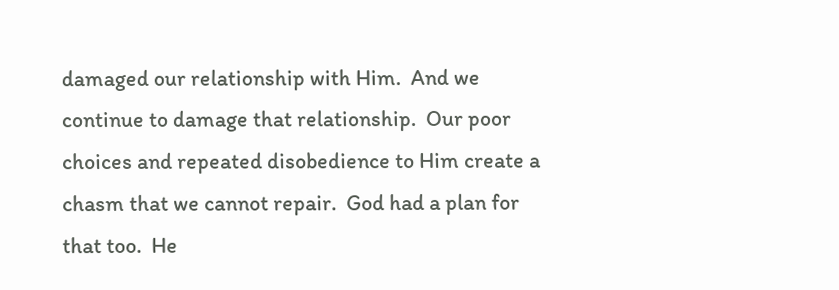damaged our relationship with Him.  And we continue to damage that relationship.  Our poor choices and repeated disobedience to Him create a chasm that we cannot repair.  God had a plan for that too.  He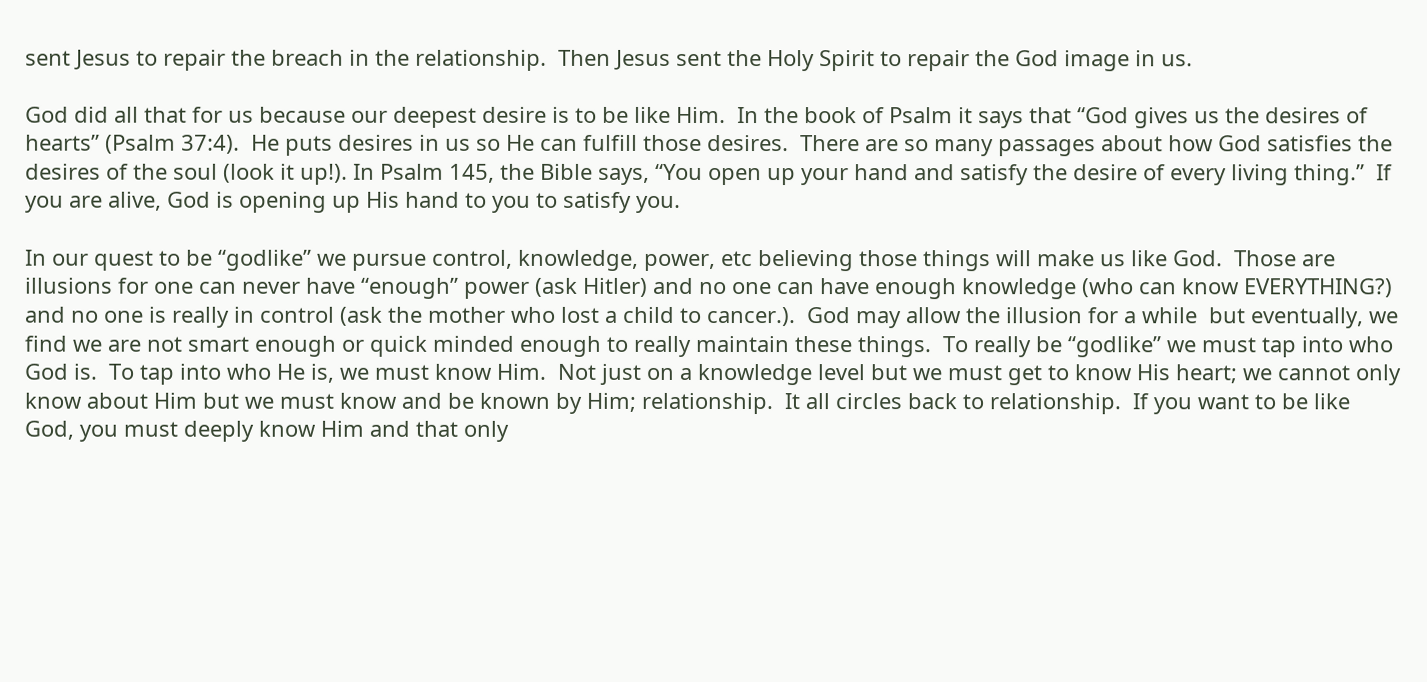sent Jesus to repair the breach in the relationship.  Then Jesus sent the Holy Spirit to repair the God image in us.

God did all that for us because our deepest desire is to be like Him.  In the book of Psalm it says that “God gives us the desires of hearts” (Psalm 37:4).  He puts desires in us so He can fulfill those desires.  There are so many passages about how God satisfies the desires of the soul (look it up!). In Psalm 145, the Bible says, “You open up your hand and satisfy the desire of every living thing.”  If you are alive, God is opening up His hand to you to satisfy you.

In our quest to be “godlike” we pursue control, knowledge, power, etc believing those things will make us like God.  Those are illusions for one can never have “enough” power (ask Hitler) and no one can have enough knowledge (who can know EVERYTHING?) and no one is really in control (ask the mother who lost a child to cancer.).  God may allow the illusion for a while  but eventually, we find we are not smart enough or quick minded enough to really maintain these things.  To really be “godlike” we must tap into who God is.  To tap into who He is, we must know Him.  Not just on a knowledge level but we must get to know His heart; we cannot only know about Him but we must know and be known by Him; relationship.  It all circles back to relationship.  If you want to be like God, you must deeply know Him and that only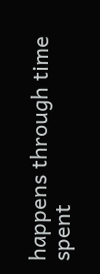happens through time spent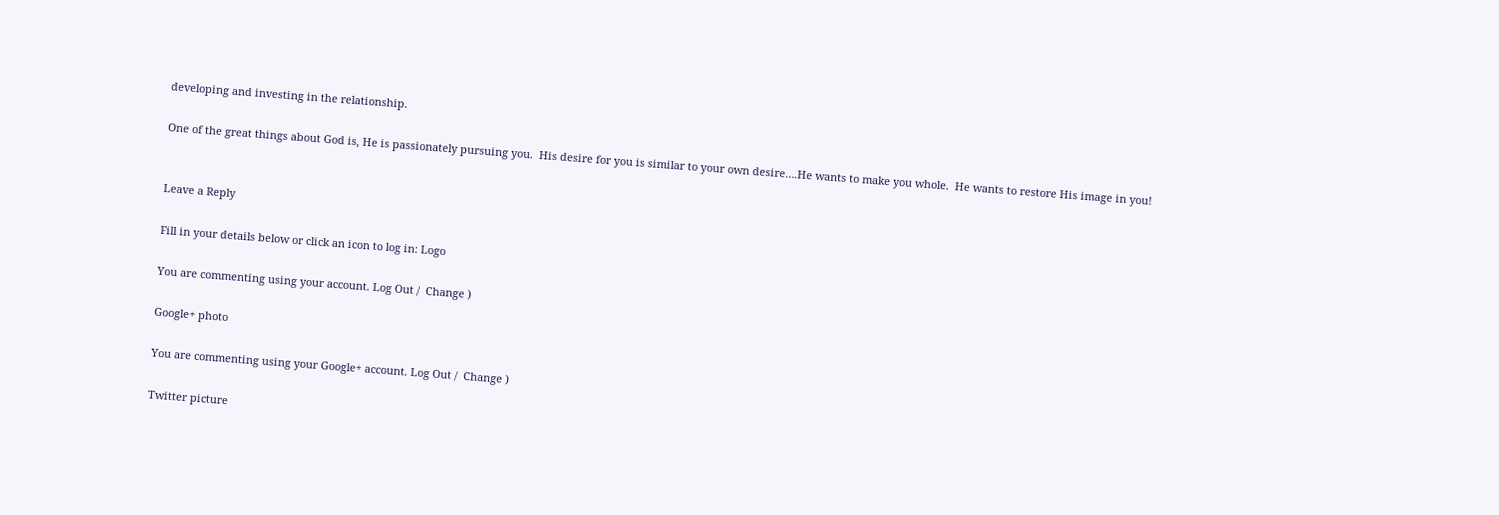developing and investing in the relationship.

One of the great things about God is, He is passionately pursuing you.  His desire for you is similar to your own desire….He wants to make you whole.  He wants to restore His image in you!


Leave a Reply

Fill in your details below or click an icon to log in: Logo

You are commenting using your account. Log Out /  Change )

Google+ photo

You are commenting using your Google+ account. Log Out /  Change )

Twitter picture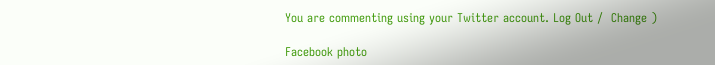You are commenting using your Twitter account. Log Out /  Change )

Facebook photo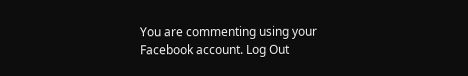You are commenting using your Facebook account. Log Out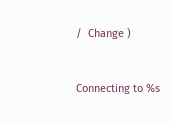/  Change )


Connecting to %s